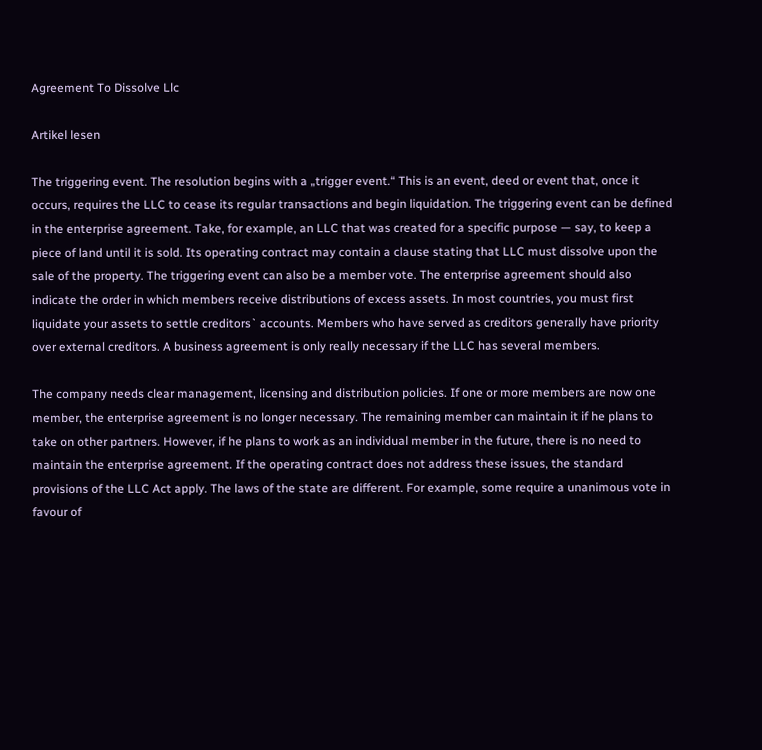Agreement To Dissolve Llc

Artikel lesen

The triggering event. The resolution begins with a „trigger event.“ This is an event, deed or event that, once it occurs, requires the LLC to cease its regular transactions and begin liquidation. The triggering event can be defined in the enterprise agreement. Take, for example, an LLC that was created for a specific purpose — say, to keep a piece of land until it is sold. Its operating contract may contain a clause stating that LLC must dissolve upon the sale of the property. The triggering event can also be a member vote. The enterprise agreement should also indicate the order in which members receive distributions of excess assets. In most countries, you must first liquidate your assets to settle creditors` accounts. Members who have served as creditors generally have priority over external creditors. A business agreement is only really necessary if the LLC has several members.

The company needs clear management, licensing and distribution policies. If one or more members are now one member, the enterprise agreement is no longer necessary. The remaining member can maintain it if he plans to take on other partners. However, if he plans to work as an individual member in the future, there is no need to maintain the enterprise agreement. If the operating contract does not address these issues, the standard provisions of the LLC Act apply. The laws of the state are different. For example, some require a unanimous vote in favour of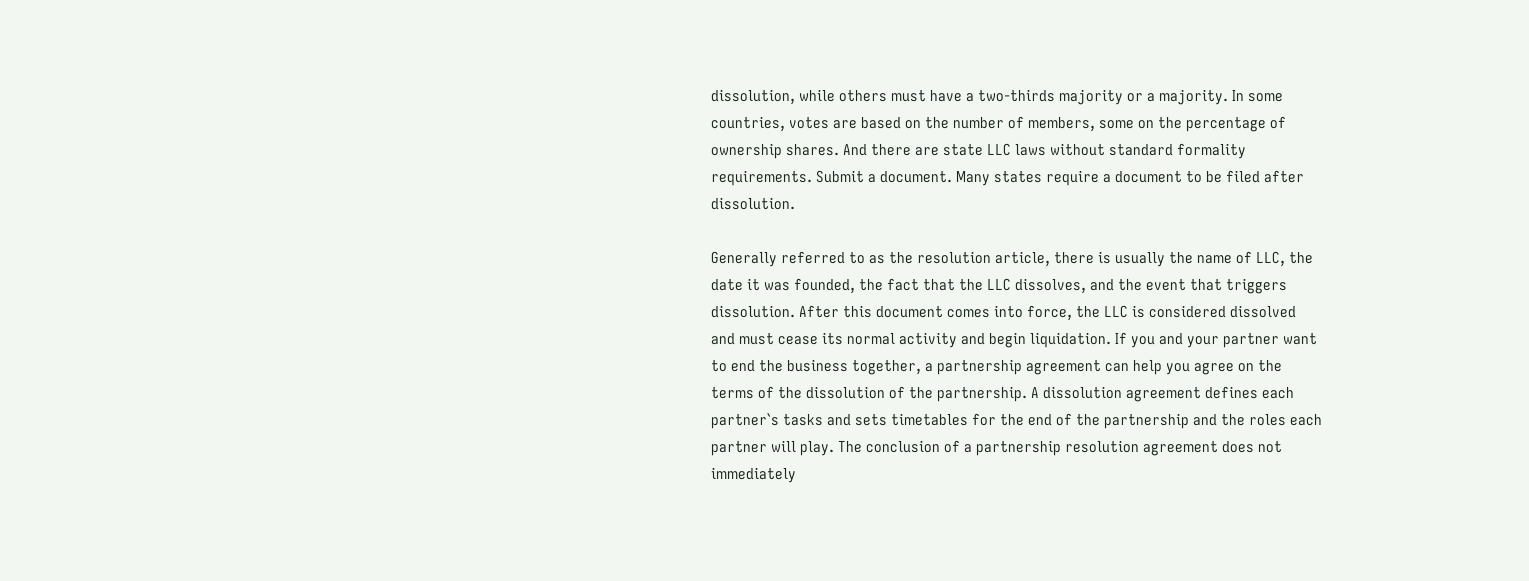dissolution, while others must have a two-thirds majority or a majority. In some countries, votes are based on the number of members, some on the percentage of ownership shares. And there are state LLC laws without standard formality requirements. Submit a document. Many states require a document to be filed after dissolution.

Generally referred to as the resolution article, there is usually the name of LLC, the date it was founded, the fact that the LLC dissolves, and the event that triggers dissolution. After this document comes into force, the LLC is considered dissolved and must cease its normal activity and begin liquidation. If you and your partner want to end the business together, a partnership agreement can help you agree on the terms of the dissolution of the partnership. A dissolution agreement defines each partner`s tasks and sets timetables for the end of the partnership and the roles each partner will play. The conclusion of a partnership resolution agreement does not immediately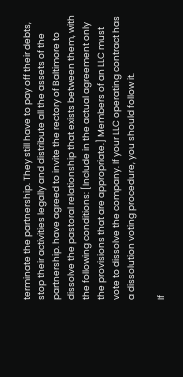terminate the partnership. They still have to pay off their debts, stop their activities legally and distribute all the assets of the partnership. have agreed to invite the rectory of Baltimore to dissolve the pastoral relationship that exists between them, with the following conditions: [Include in the actual agreement only the provisions that are appropriate.] Members of an LLC must vote to dissolve the company. If your LLC operating contract has a dissolution voting procedure, you should follow it.

If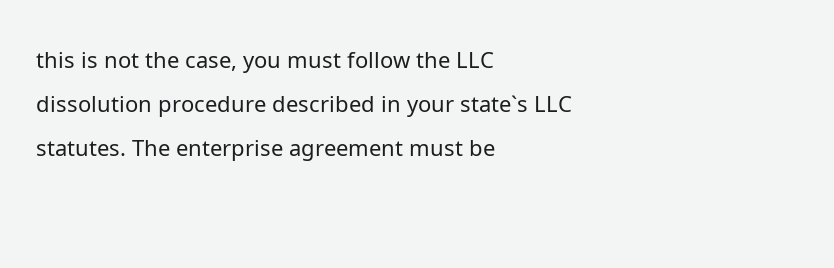this is not the case, you must follow the LLC dissolution procedure described in your state`s LLC statutes. The enterprise agreement must be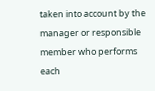taken into account by the manager or responsible member who performs each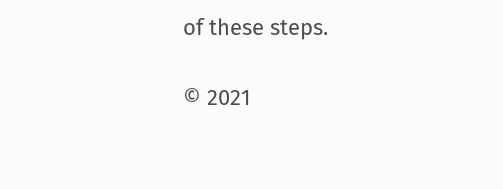of these steps.

© 2021